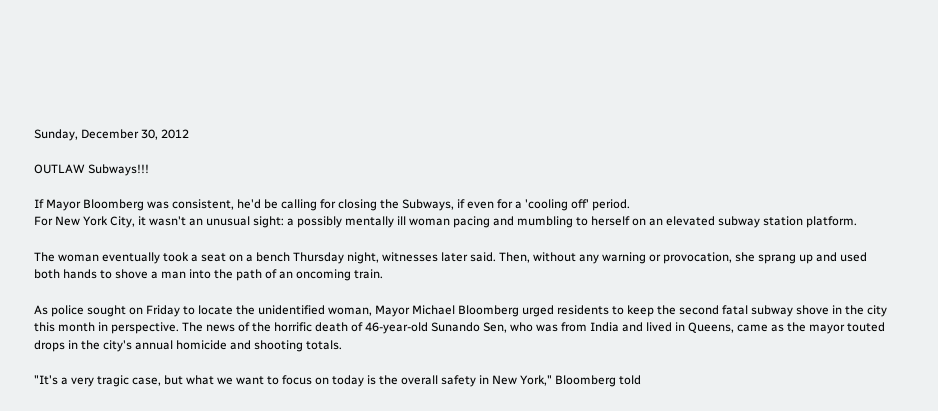Sunday, December 30, 2012

OUTLAW Subways!!!

If Mayor Bloomberg was consistent, he'd be calling for closing the Subways, if even for a 'cooling off' period.
For New York City, it wasn't an unusual sight: a possibly mentally ill woman pacing and mumbling to herself on an elevated subway station platform.

The woman eventually took a seat on a bench Thursday night, witnesses later said. Then, without any warning or provocation, she sprang up and used both hands to shove a man into the path of an oncoming train.

As police sought on Friday to locate the unidentified woman, Mayor Michael Bloomberg urged residents to keep the second fatal subway shove in the city this month in perspective. The news of the horrific death of 46-year-old Sunando Sen, who was from India and lived in Queens, came as the mayor touted drops in the city's annual homicide and shooting totals.

"It's a very tragic case, but what we want to focus on today is the overall safety in New York," Bloomberg told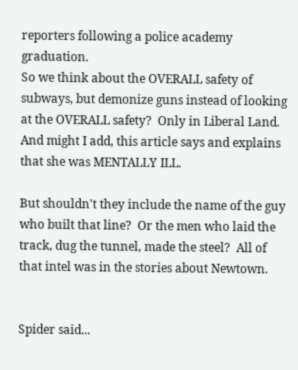reporters following a police academy graduation.
So we think about the OVERALL safety of subways, but demonize guns instead of looking at the OVERALL safety?  Only in Liberal Land.  And might I add, this article says and explains that she was MENTALLY ILL.

But shouldn't they include the name of the guy who built that line?  Or the men who laid the track, dug the tunnel, made the steel?  All of that intel was in the stories about Newtown.


Spider said...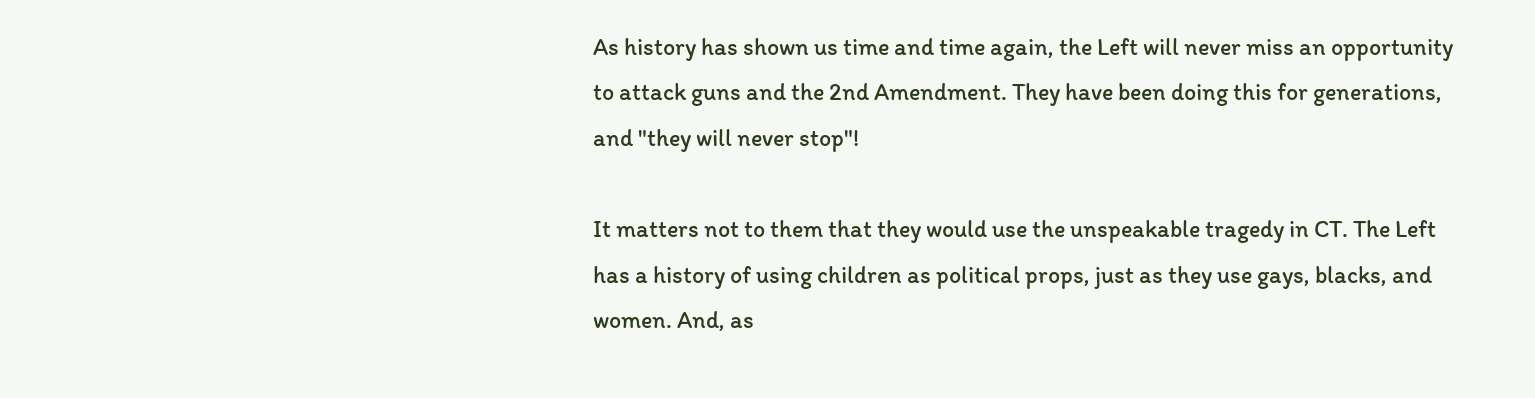As history has shown us time and time again, the Left will never miss an opportunity to attack guns and the 2nd Amendment. They have been doing this for generations, and "they will never stop"!

It matters not to them that they would use the unspeakable tragedy in CT. The Left has a history of using children as political props, just as they use gays, blacks, and women. And, as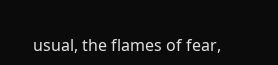usual, the flames of fear,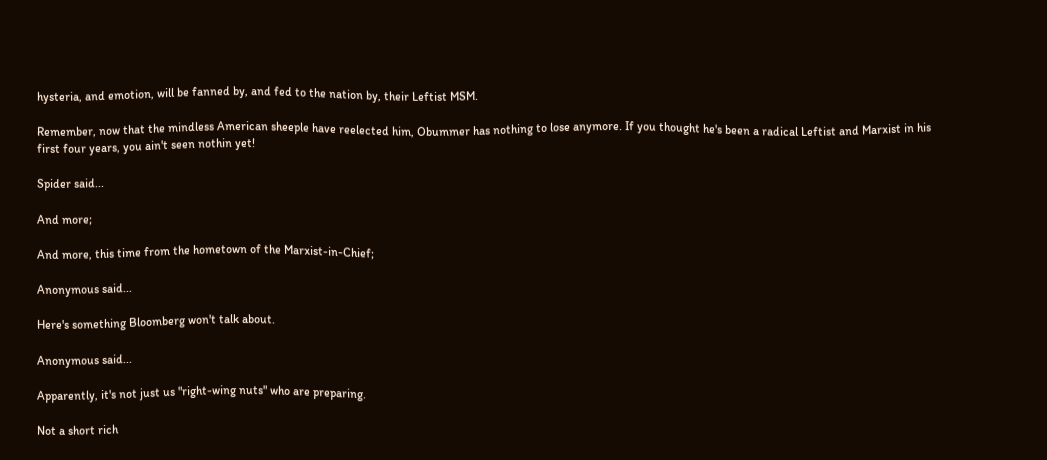hysteria, and emotion, will be fanned by, and fed to the nation by, their Leftist MSM.

Remember, now that the mindless American sheeple have reelected him, Obummer has nothing to lose anymore. If you thought he's been a radical Leftist and Marxist in his first four years, you ain't seen nothin yet!

Spider said...

And more;

And more, this time from the hometown of the Marxist-in-Chief;

Anonymous said...

Here's something Bloomberg won't talk about.

Anonymous said...

Apparently, it's not just us "right-wing nuts" who are preparing.

Not a short rich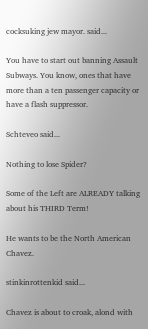cocksuking jew mayor. said...

You have to start out banning Assault Subways. You know, ones that have more than a ten passenger capacity or have a flash suppressor.

Schteveo said...

Nothing to lose Spider?

Some of the Left are ALREADY talking about his THIRD Term!

He wants to be the North American Chavez.

stinkinrottenkid said...

Chavez is about to croak, alond with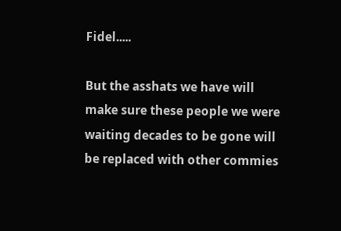Fidel.....

But the asshats we have will make sure these people we were waiting decades to be gone will be replaced with other commies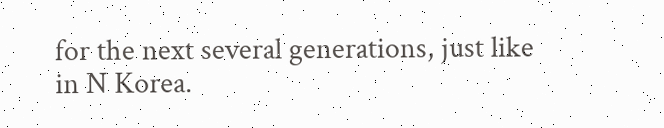for the next several generations, just like in N Korea.